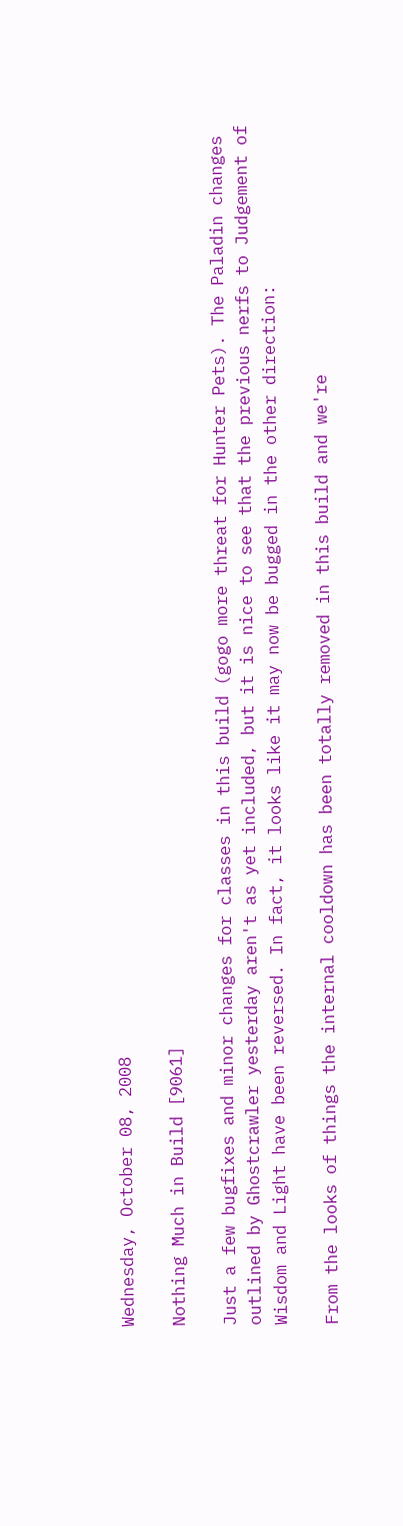Wednesday, October 08, 2008

Nothing Much in Build [9061]

Just a few bugfixes and minor changes for classes in this build (gogo more threat for Hunter Pets). The Paladin changes outlined by Ghostcrawler yesterday aren't as yet included, but it is nice to see that the previous nerfs to Judgement of Wisdom and Light have been reversed. In fact, it looks like it may now be bugged in the other direction:

From the looks of things the internal cooldown has been totally removed in this build and we're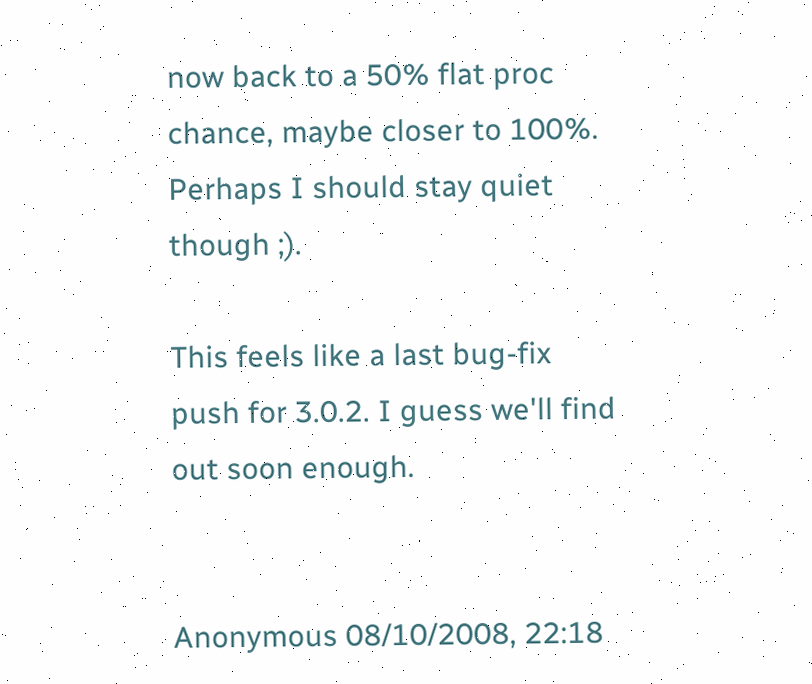now back to a 50% flat proc chance, maybe closer to 100%. Perhaps I should stay quiet though ;).

This feels like a last bug-fix push for 3.0.2. I guess we'll find out soon enough.


Anonymous 08/10/2008, 22:18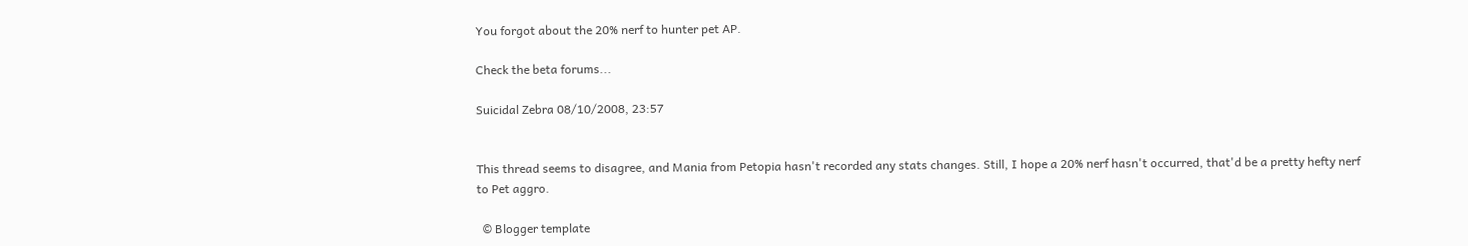You forgot about the 20% nerf to hunter pet AP.

Check the beta forums...

Suicidal Zebra 08/10/2008, 23:57


This thread seems to disagree, and Mania from Petopia hasn't recorded any stats changes. Still, I hope a 20% nerf hasn't occurred, that'd be a pretty hefty nerf to Pet aggro.

  © Blogger template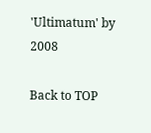'Ultimatum' by 2008

Back to TOP